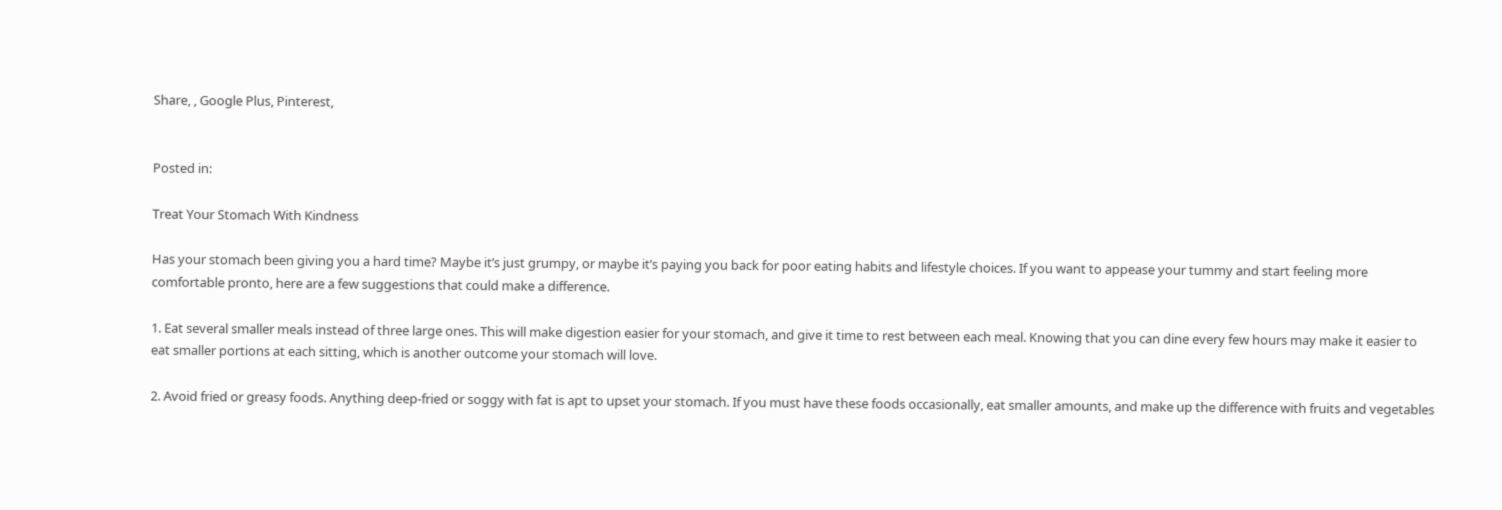Share, , Google Plus, Pinterest,


Posted in:

Treat Your Stomach With Kindness

Has your stomach been giving you a hard time? Maybe it’s just grumpy, or maybe it’s paying you back for poor eating habits and lifestyle choices. If you want to appease your tummy and start feeling more comfortable pronto, here are a few suggestions that could make a difference.

1. Eat several smaller meals instead of three large ones. This will make digestion easier for your stomach, and give it time to rest between each meal. Knowing that you can dine every few hours may make it easier to eat smaller portions at each sitting, which is another outcome your stomach will love.

2. Avoid fried or greasy foods. Anything deep-fried or soggy with fat is apt to upset your stomach. If you must have these foods occasionally, eat smaller amounts, and make up the difference with fruits and vegetables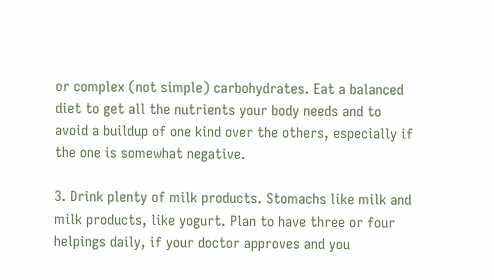or complex (not simple) carbohydrates. Eat a balanced diet to get all the nutrients your body needs and to avoid a buildup of one kind over the others, especially if the one is somewhat negative.

3. Drink plenty of milk products. Stomachs like milk and milk products, like yogurt. Plan to have three or four helpings daily, if your doctor approves and you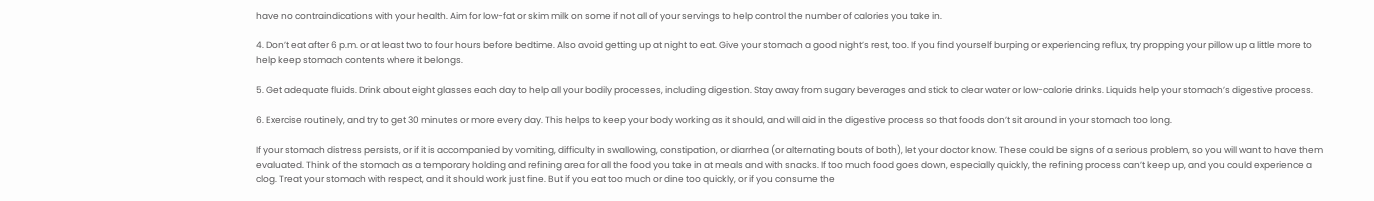have no contraindications with your health. Aim for low-fat or skim milk on some if not all of your servings to help control the number of calories you take in.

4. Don’t eat after 6 p.m. or at least two to four hours before bedtime. Also avoid getting up at night to eat. Give your stomach a good night’s rest, too. If you find yourself burping or experiencing reflux, try propping your pillow up a little more to help keep stomach contents where it belongs.

5. Get adequate fluids. Drink about eight glasses each day to help all your bodily processes, including digestion. Stay away from sugary beverages and stick to clear water or low-calorie drinks. Liquids help your stomach’s digestive process.

6. Exercise routinely, and try to get 30 minutes or more every day. This helps to keep your body working as it should, and will aid in the digestive process so that foods don’t sit around in your stomach too long.

If your stomach distress persists, or if it is accompanied by vomiting, difficulty in swallowing, constipation, or diarrhea (or alternating bouts of both), let your doctor know. These could be signs of a serious problem, so you will want to have them evaluated. Think of the stomach as a temporary holding and refining area for all the food you take in at meals and with snacks. If too much food goes down, especially quickly, the refining process can’t keep up, and you could experience a clog. Treat your stomach with respect, and it should work just fine. But if you eat too much or dine too quickly, or if you consume the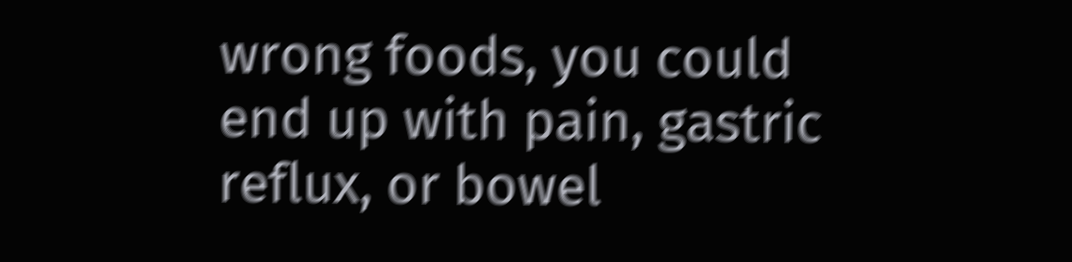wrong foods, you could end up with pain, gastric reflux, or bowel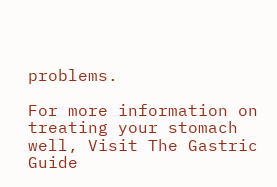problems.

For more information on treating your stomach well, Visit The Gastric Guide